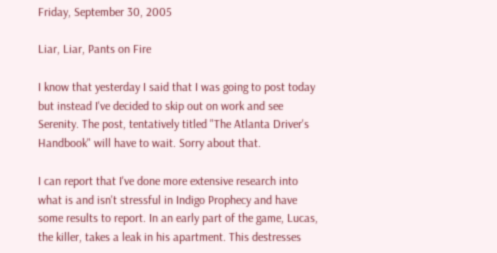Friday, September 30, 2005

Liar, Liar, Pants on Fire

I know that yesterday I said that I was going to post today but instead I've decided to skip out on work and see Serenity. The post, tentatively titled "The Atlanta Driver's Handbook" will have to wait. Sorry about that.

I can report that I've done more extensive research into what is and isn't stressful in Indigo Prophecy and have some results to report. In an early part of the game, Lucas, the killer, takes a leak in his apartment. This destresses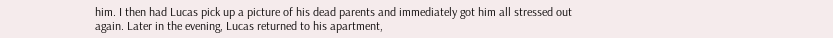him. I then had Lucas pick up a picture of his dead parents and immediately got him all stressed out again. Later in the evening, Lucas returned to his apartment,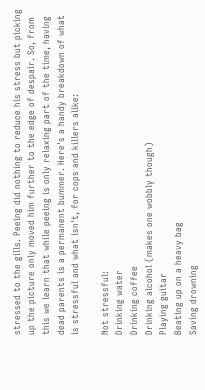stressed to the gills. Peeing did nothing to reduce his stress but picking up the picture only moved him further to the edge of despair. So, from this we learn that while peeing is only relaxing part of the time, having dead parents is a permanent bummer. Here's a handy breakdown of what is stressful and what isn't, for cops and killers alike:

Not stressful:
Drinking water
Drinking coffee
Drinking alcohol (makes one wobbly though)
Playing guitar
Beating up on a heavy bag
Saving drowning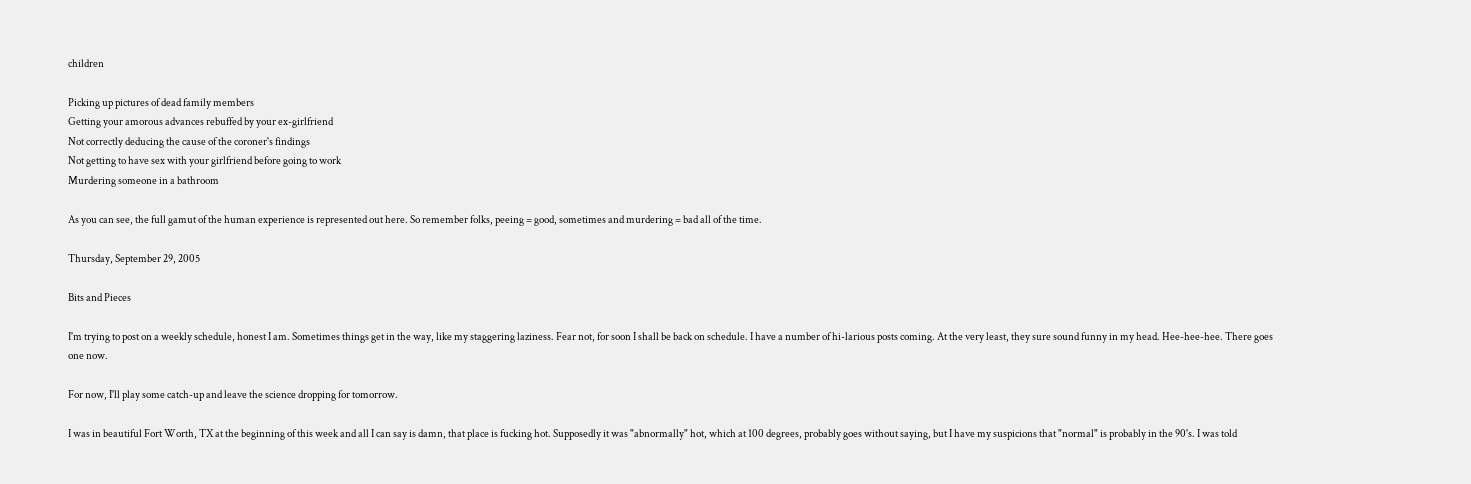children

Picking up pictures of dead family members
Getting your amorous advances rebuffed by your ex-girlfriend
Not correctly deducing the cause of the coroner's findings
Not getting to have sex with your girlfriend before going to work
Murdering someone in a bathroom

As you can see, the full gamut of the human experience is represented out here. So remember folks, peeing = good, sometimes and murdering = bad all of the time.

Thursday, September 29, 2005

Bits and Pieces

I'm trying to post on a weekly schedule, honest I am. Sometimes things get in the way, like my staggering laziness. Fear not, for soon I shall be back on schedule. I have a number of hi-larious posts coming. At the very least, they sure sound funny in my head. Hee-hee-hee. There goes one now.

For now, I'll play some catch-up and leave the science dropping for tomorrow.

I was in beautiful Fort Worth, TX at the beginning of this week and all I can say is damn, that place is fucking hot. Supposedly it was "abnormally" hot, which at 100 degrees, probably goes without saying, but I have my suspicions that "normal" is probably in the 90's. I was told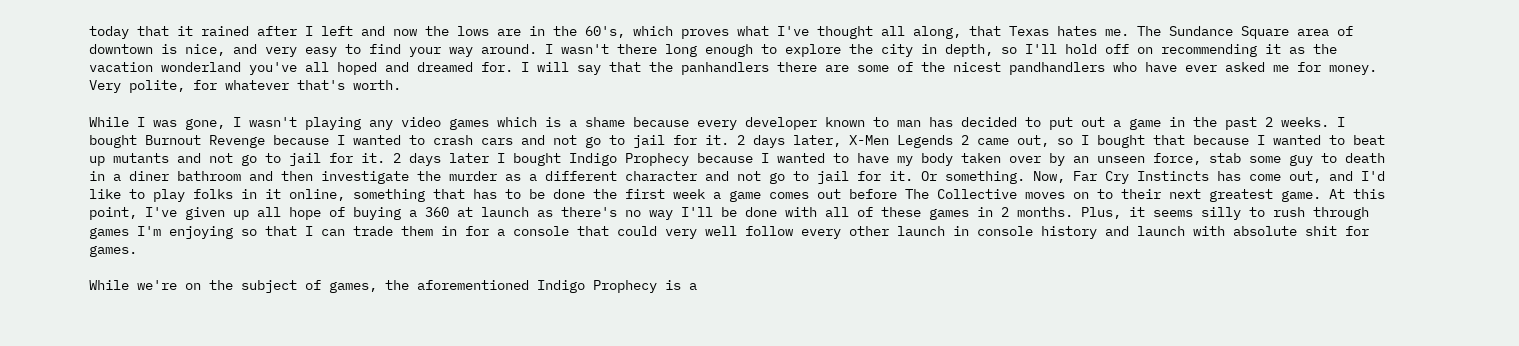today that it rained after I left and now the lows are in the 60's, which proves what I've thought all along, that Texas hates me. The Sundance Square area of downtown is nice, and very easy to find your way around. I wasn't there long enough to explore the city in depth, so I'll hold off on recommending it as the vacation wonderland you've all hoped and dreamed for. I will say that the panhandlers there are some of the nicest pandhandlers who have ever asked me for money. Very polite, for whatever that's worth.

While I was gone, I wasn't playing any video games which is a shame because every developer known to man has decided to put out a game in the past 2 weeks. I bought Burnout Revenge because I wanted to crash cars and not go to jail for it. 2 days later, X-Men Legends 2 came out, so I bought that because I wanted to beat up mutants and not go to jail for it. 2 days later I bought Indigo Prophecy because I wanted to have my body taken over by an unseen force, stab some guy to death in a diner bathroom and then investigate the murder as a different character and not go to jail for it. Or something. Now, Far Cry Instincts has come out, and I'd like to play folks in it online, something that has to be done the first week a game comes out before The Collective moves on to their next greatest game. At this point, I've given up all hope of buying a 360 at launch as there's no way I'll be done with all of these games in 2 months. Plus, it seems silly to rush through games I'm enjoying so that I can trade them in for a console that could very well follow every other launch in console history and launch with absolute shit for games.

While we're on the subject of games, the aforementioned Indigo Prophecy is a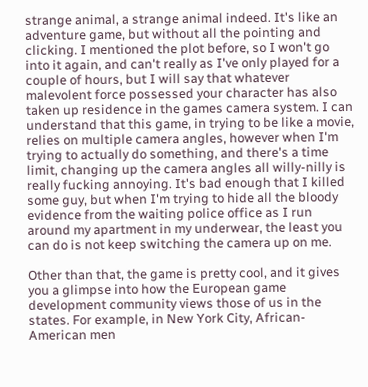strange animal, a strange animal indeed. It's like an adventure game, but without all the pointing and clicking. I mentioned the plot before, so I won't go into it again, and can't really as I've only played for a couple of hours, but I will say that whatever malevolent force possessed your character has also taken up residence in the games camera system. I can understand that this game, in trying to be like a movie, relies on multiple camera angles, however when I'm trying to actually do something, and there's a time limit, changing up the camera angles all willy-nilly is really fucking annoying. It's bad enough that I killed some guy, but when I'm trying to hide all the bloody evidence from the waiting police office as I run around my apartment in my underwear, the least you can do is not keep switching the camera up on me.

Other than that, the game is pretty cool, and it gives you a glimpse into how the European game development community views those of us in the states. For example, in New York City, African-American men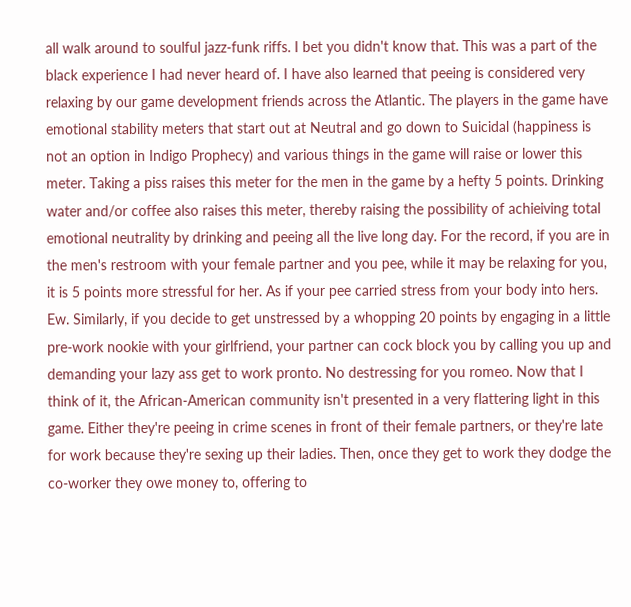all walk around to soulful jazz-funk riffs. I bet you didn't know that. This was a part of the black experience I had never heard of. I have also learned that peeing is considered very relaxing by our game development friends across the Atlantic. The players in the game have emotional stability meters that start out at Neutral and go down to Suicidal (happiness is not an option in Indigo Prophecy) and various things in the game will raise or lower this meter. Taking a piss raises this meter for the men in the game by a hefty 5 points. Drinking water and/or coffee also raises this meter, thereby raising the possibility of achieiving total emotional neutrality by drinking and peeing all the live long day. For the record, if you are in the men's restroom with your female partner and you pee, while it may be relaxing for you, it is 5 points more stressful for her. As if your pee carried stress from your body into hers. Ew. Similarly, if you decide to get unstressed by a whopping 20 points by engaging in a little pre-work nookie with your girlfriend, your partner can cock block you by calling you up and demanding your lazy ass get to work pronto. No destressing for you romeo. Now that I think of it, the African-American community isn't presented in a very flattering light in this game. Either they're peeing in crime scenes in front of their female partners, or they're late for work because they're sexing up their ladies. Then, once they get to work they dodge the co-worker they owe money to, offering to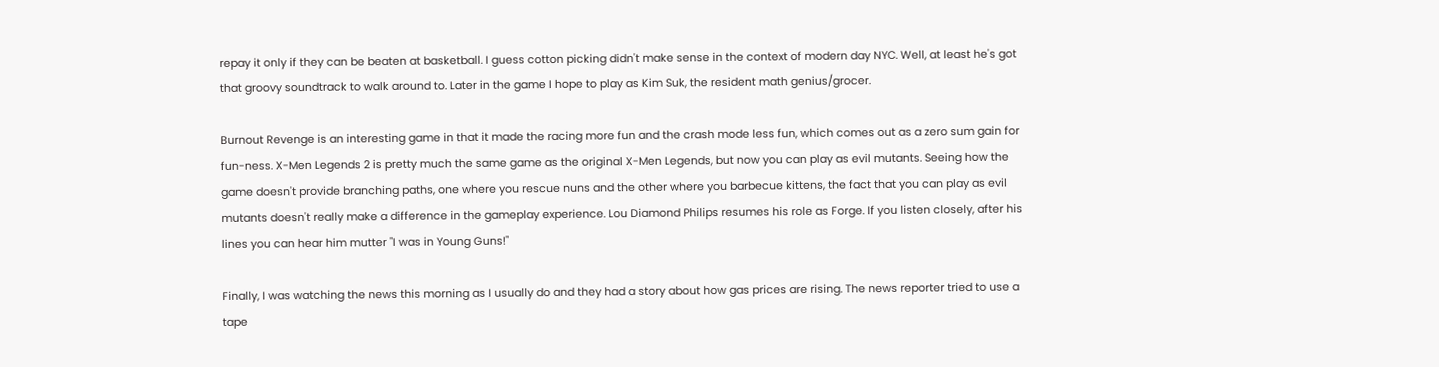repay it only if they can be beaten at basketball. I guess cotton picking didn't make sense in the context of modern day NYC. Well, at least he's got that groovy soundtrack to walk around to. Later in the game I hope to play as Kim Suk, the resident math genius/grocer.

Burnout Revenge is an interesting game in that it made the racing more fun and the crash mode less fun, which comes out as a zero sum gain for fun-ness. X-Men Legends 2 is pretty much the same game as the original X-Men Legends, but now you can play as evil mutants. Seeing how the game doesn't provide branching paths, one where you rescue nuns and the other where you barbecue kittens, the fact that you can play as evil mutants doesn't really make a difference in the gameplay experience. Lou Diamond Philips resumes his role as Forge. If you listen closely, after his lines you can hear him mutter "I was in Young Guns!"

Finally, I was watching the news this morning as I usually do and they had a story about how gas prices are rising. The news reporter tried to use a tape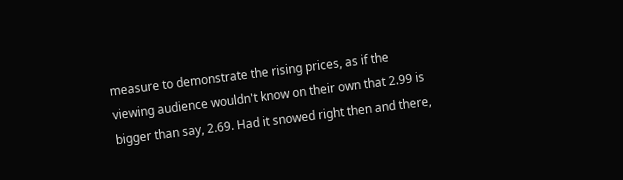measure to demonstrate the rising prices, as if the viewing audience wouldn't know on their own that 2.99 is bigger than say, 2.69. Had it snowed right then and there,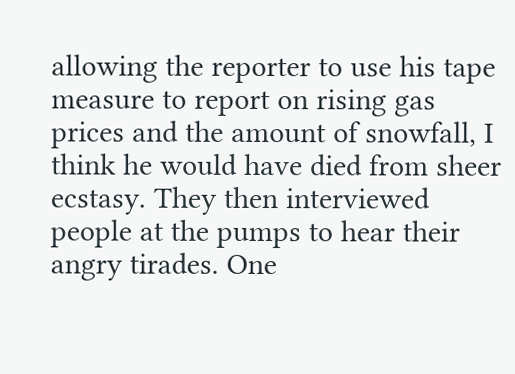allowing the reporter to use his tape measure to report on rising gas prices and the amount of snowfall, I think he would have died from sheer ecstasy. They then interviewed people at the pumps to hear their angry tirades. One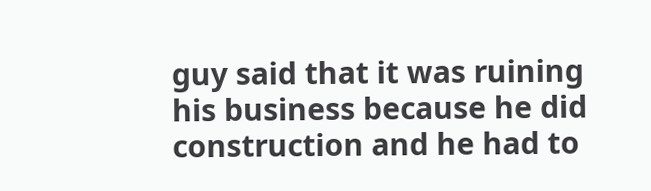guy said that it was ruining his business because he did construction and he had to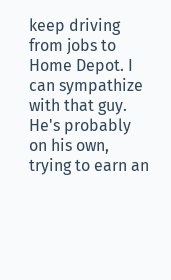keep driving from jobs to Home Depot. I can sympathize with that guy. He's probably on his own, trying to earn an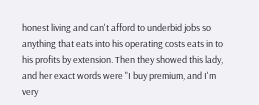honest living and can't afford to underbid jobs so anything that eats into his operating costs eats in to his profits by extension. Then they showed this lady, and her exact words were "I buy premium, and I'm very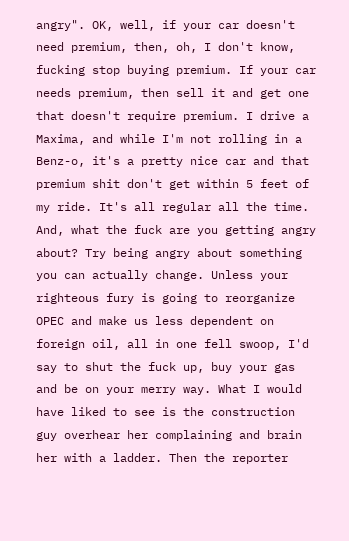angry". OK, well, if your car doesn't need premium, then, oh, I don't know, fucking stop buying premium. If your car needs premium, then sell it and get one that doesn't require premium. I drive a Maxima, and while I'm not rolling in a Benz-o, it's a pretty nice car and that premium shit don't get within 5 feet of my ride. It's all regular all the time. And, what the fuck are you getting angry about? Try being angry about something you can actually change. Unless your righteous fury is going to reorganize OPEC and make us less dependent on foreign oil, all in one fell swoop, I'd say to shut the fuck up, buy your gas and be on your merry way. What I would have liked to see is the construction guy overhear her complaining and brain her with a ladder. Then the reporter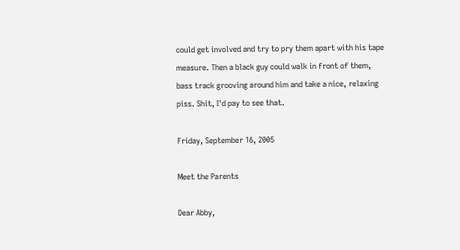could get involved and try to pry them apart with his tape measure. Then a black guy could walk in front of them, bass track grooving around him and take a nice, relaxing piss. Shit, I'd pay to see that.

Friday, September 16, 2005

Meet the Parents

Dear Abby,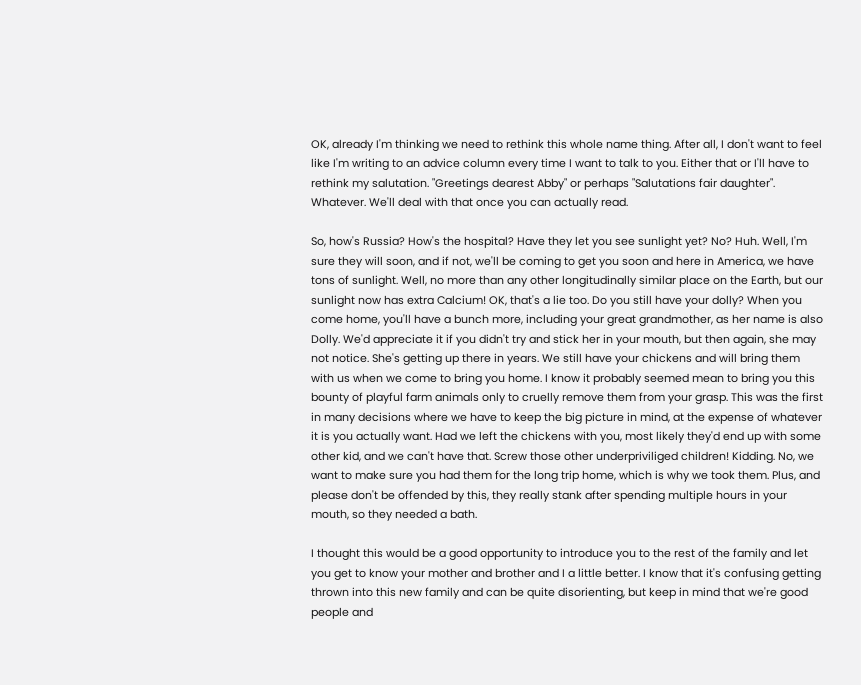OK, already I'm thinking we need to rethink this whole name thing. After all, I don't want to feel like I'm writing to an advice column every time I want to talk to you. Either that or I'll have to rethink my salutation. "Greetings dearest Abby" or perhaps "Salutations fair daughter". Whatever. We'll deal with that once you can actually read.

So, how's Russia? How's the hospital? Have they let you see sunlight yet? No? Huh. Well, I'm sure they will soon, and if not, we'll be coming to get you soon and here in America, we have tons of sunlight. Well, no more than any other longitudinally similar place on the Earth, but our sunlight now has extra Calcium! OK, that's a lie too. Do you still have your dolly? When you come home, you'll have a bunch more, including your great grandmother, as her name is also Dolly. We'd appreciate it if you didn't try and stick her in your mouth, but then again, she may not notice. She's getting up there in years. We still have your chickens and will bring them with us when we come to bring you home. I know it probably seemed mean to bring you this bounty of playful farm animals only to cruelly remove them from your grasp. This was the first in many decisions where we have to keep the big picture in mind, at the expense of whatever it is you actually want. Had we left the chickens with you, most likely they'd end up with some other kid, and we can't have that. Screw those other underpriviliged children! Kidding. No, we want to make sure you had them for the long trip home, which is why we took them. Plus, and please don't be offended by this, they really stank after spending multiple hours in your mouth, so they needed a bath.

I thought this would be a good opportunity to introduce you to the rest of the family and let you get to know your mother and brother and I a little better. I know that it's confusing getting thrown into this new family and can be quite disorienting, but keep in mind that we're good people and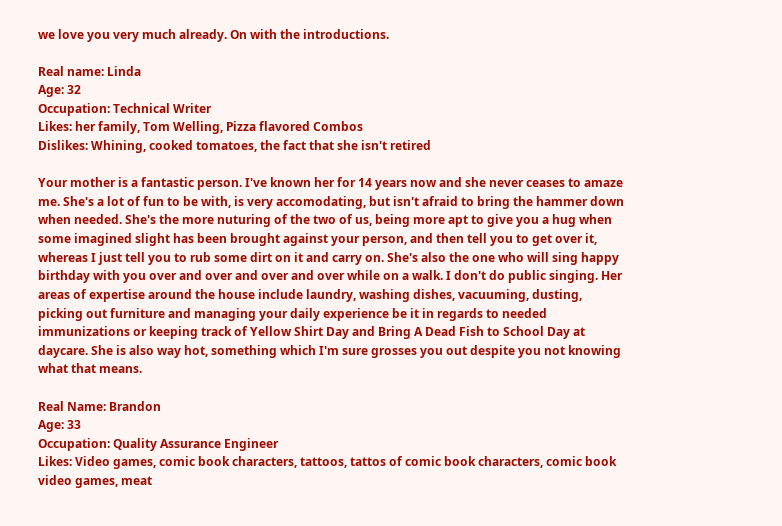we love you very much already. On with the introductions.

Real name: Linda
Age: 32
Occupation: Technical Writer
Likes: her family, Tom Welling, Pizza flavored Combos
Dislikes: Whining, cooked tomatoes, the fact that she isn't retired

Your mother is a fantastic person. I've known her for 14 years now and she never ceases to amaze me. She's a lot of fun to be with, is very accomodating, but isn't afraid to bring the hammer down when needed. She's the more nuturing of the two of us, being more apt to give you a hug when some imagined slight has been brought against your person, and then tell you to get over it, whereas I just tell you to rub some dirt on it and carry on. She's also the one who will sing happy birthday with you over and over and over and over while on a walk. I don't do public singing. Her areas of expertise around the house include laundry, washing dishes, vacuuming, dusting, picking out furniture and managing your daily experience be it in regards to needed immunizations or keeping track of Yellow Shirt Day and Bring A Dead Fish to School Day at daycare. She is also way hot, something which I'm sure grosses you out despite you not knowing what that means.

Real Name: Brandon
Age: 33
Occupation: Quality Assurance Engineer
Likes: Video games, comic book characters, tattoos, tattos of comic book characters, comic book video games, meat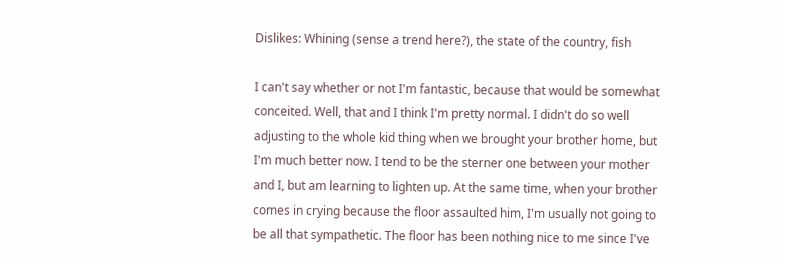Dislikes: Whining (sense a trend here?), the state of the country, fish

I can't say whether or not I'm fantastic, because that would be somewhat conceited. Well, that and I think I'm pretty normal. I didn't do so well adjusting to the whole kid thing when we brought your brother home, but I'm much better now. I tend to be the sterner one between your mother and I, but am learning to lighten up. At the same time, when your brother comes in crying because the floor assaulted him, I'm usually not going to be all that sympathetic. The floor has been nothing nice to me since I've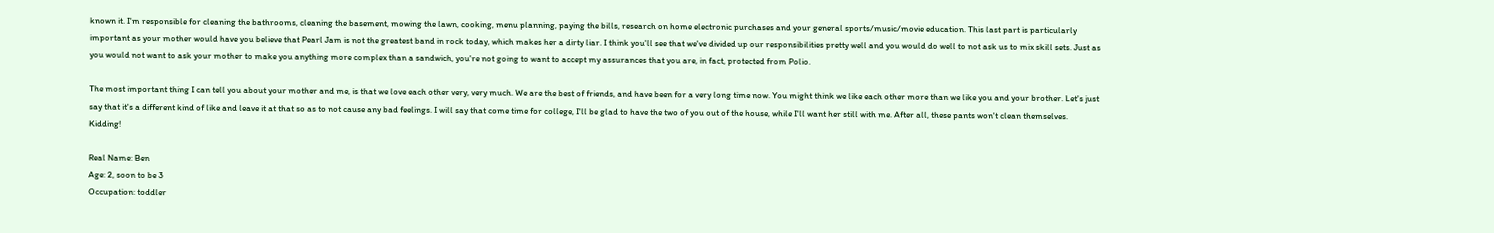known it. I'm responsible for cleaning the bathrooms, cleaning the basement, mowing the lawn, cooking, menu planning, paying the bills, research on home electronic purchases and your general sports/music/movie education. This last part is particularly important as your mother would have you believe that Pearl Jam is not the greatest band in rock today, which makes her a dirty liar. I think you'll see that we've divided up our responsibilities pretty well and you would do well to not ask us to mix skill sets. Just as you would not want to ask your mother to make you anything more complex than a sandwich, you're not going to want to accept my assurances that you are, in fact, protected from Polio.

The most important thing I can tell you about your mother and me, is that we love each other very, very much. We are the best of friends, and have been for a very long time now. You might think we like each other more than we like you and your brother. Let's just say that it's a different kind of like and leave it at that so as to not cause any bad feelings. I will say that come time for college, I'll be glad to have the two of you out of the house, while I'll want her still with me. After all, these pants won't clean themselves. Kidding!

Real Name: Ben
Age: 2, soon to be 3
Occupation: toddler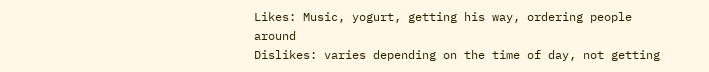Likes: Music, yogurt, getting his way, ordering people around
Dislikes: varies depending on the time of day, not getting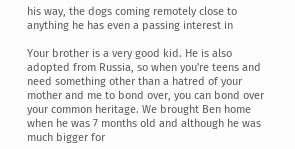his way, the dogs coming remotely close to anything he has even a passing interest in

Your brother is a very good kid. He is also adopted from Russia, so when you're teens and need something other than a hatred of your mother and me to bond over, you can bond over your common heritage. We brought Ben home when he was 7 months old and although he was much bigger for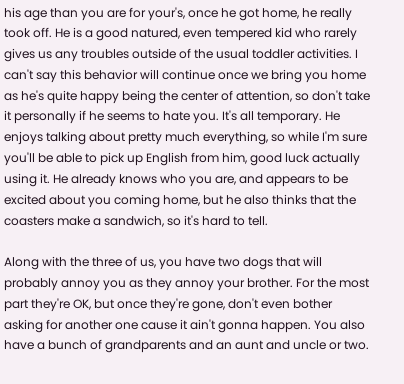his age than you are for your's, once he got home, he really took off. He is a good natured, even tempered kid who rarely gives us any troubles outside of the usual toddler activities. I can't say this behavior will continue once we bring you home as he's quite happy being the center of attention, so don't take it personally if he seems to hate you. It's all temporary. He enjoys talking about pretty much everything, so while I'm sure you'll be able to pick up English from him, good luck actually using it. He already knows who you are, and appears to be excited about you coming home, but he also thinks that the coasters make a sandwich, so it's hard to tell.

Along with the three of us, you have two dogs that will probably annoy you as they annoy your brother. For the most part they're OK, but once they're gone, don't even bother asking for another one cause it ain't gonna happen. You also have a bunch of grandparents and an aunt and uncle or two.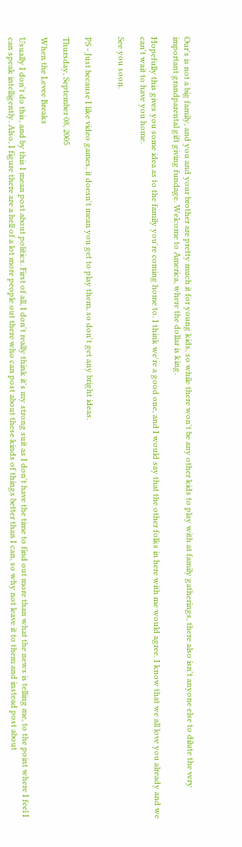Our's is not a big family, and you and your brother are pretty much it for young kids, so while there won't be any other kids to play with at family gatherings, there also isn't anyone else to dilute the very important grandparental gift giving fundage. Welcome to America, where the dollar is king.

Hopefully this gives you some idea as to the family you're coming home to. I think we're a good one, and I would say that the other folks in here with me would agree. I know that we all love you already and we can't wait to have you home.

See you soon.


PS - Just because I like video games, it doesn't mean you get to play them, so don't get any bright ideas.

Thursday, September 08, 2005

When the Levee Breaks

Usually I don't do this, and by this I mean post about politics. First of all, I don't really think it's my strong suit as I don't have the time to find out more than what the news is telling me, to the point where I feel I can speak intelligently. Also, I figure there are a hell of a lot more people out there who can post about these kinds of things better than I can, so why not leave it to them and instead post about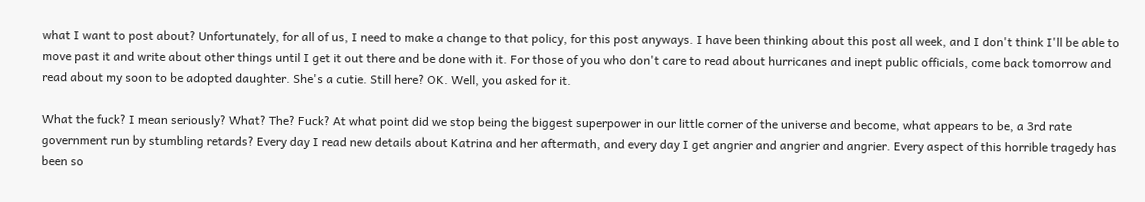what I want to post about? Unfortunately, for all of us, I need to make a change to that policy, for this post anyways. I have been thinking about this post all week, and I don't think I'll be able to move past it and write about other things until I get it out there and be done with it. For those of you who don't care to read about hurricanes and inept public officials, come back tomorrow and read about my soon to be adopted daughter. She's a cutie. Still here? OK. Well, you asked for it.

What the fuck? I mean seriously? What? The? Fuck? At what point did we stop being the biggest superpower in our little corner of the universe and become, what appears to be, a 3rd rate government run by stumbling retards? Every day I read new details about Katrina and her aftermath, and every day I get angrier and angrier and angrier. Every aspect of this horrible tragedy has been so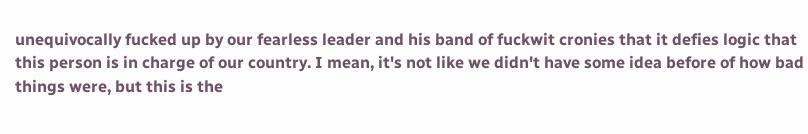unequivocally fucked up by our fearless leader and his band of fuckwit cronies that it defies logic that this person is in charge of our country. I mean, it's not like we didn't have some idea before of how bad things were, but this is the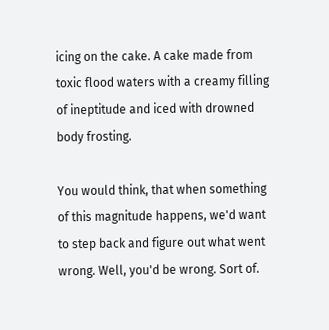icing on the cake. A cake made from toxic flood waters with a creamy filling of ineptitude and iced with drowned body frosting.

You would think, that when something of this magnitude happens, we'd want to step back and figure out what went wrong. Well, you'd be wrong. Sort of.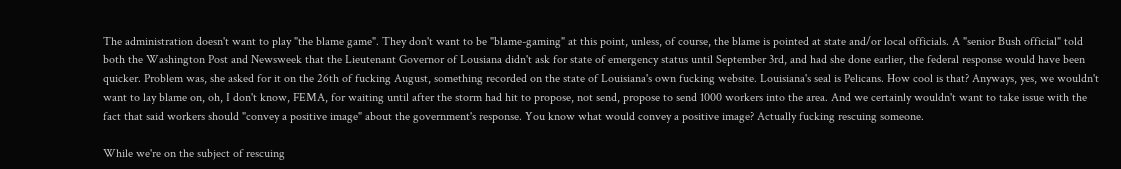The administration doesn't want to play "the blame game". They don't want to be "blame-gaming" at this point, unless, of course, the blame is pointed at state and/or local officials. A "senior Bush official" told both the Washington Post and Newsweek that the Lieutenant Governor of Lousiana didn't ask for state of emergency status until September 3rd, and had she done earlier, the federal response would have been quicker. Problem was, she asked for it on the 26th of fucking August, something recorded on the state of Louisiana's own fucking website. Louisiana's seal is Pelicans. How cool is that? Anyways, yes, we wouldn't want to lay blame on, oh, I don't know, FEMA, for waiting until after the storm had hit to propose, not send, propose to send 1000 workers into the area. And we certainly wouldn't want to take issue with the fact that said workers should "convey a positive image" about the government's response. You know what would convey a positive image? Actually fucking rescuing someone.

While we're on the subject of rescuing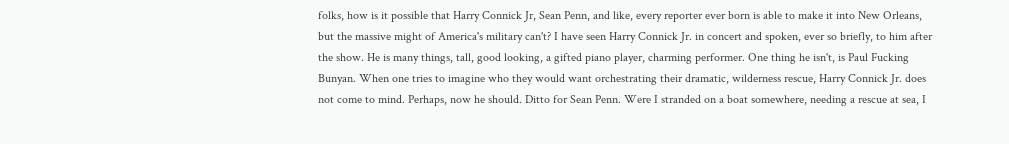folks, how is it possible that Harry Connick Jr, Sean Penn, and like, every reporter ever born is able to make it into New Orleans, but the massive might of America's military can't? I have seen Harry Connick Jr. in concert and spoken, ever so briefly, to him after the show. He is many things, tall, good looking, a gifted piano player, charming performer. One thing he isn't, is Paul Fucking Bunyan. When one tries to imagine who they would want orchestrating their dramatic, wilderness rescue, Harry Connick Jr. does not come to mind. Perhaps, now he should. Ditto for Sean Penn. Were I stranded on a boat somewhere, needing a rescue at sea, I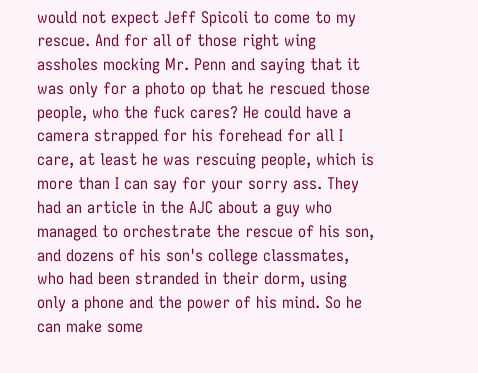would not expect Jeff Spicoli to come to my rescue. And for all of those right wing assholes mocking Mr. Penn and saying that it was only for a photo op that he rescued those people, who the fuck cares? He could have a camera strapped for his forehead for all I care, at least he was rescuing people, which is more than I can say for your sorry ass. They had an article in the AJC about a guy who managed to orchestrate the rescue of his son, and dozens of his son's college classmates, who had been stranded in their dorm, using only a phone and the power of his mind. So he can make some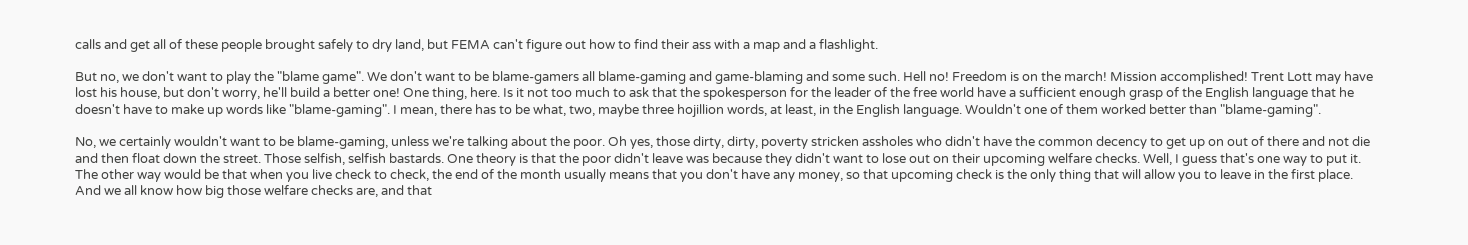calls and get all of these people brought safely to dry land, but FEMA can't figure out how to find their ass with a map and a flashlight.

But no, we don't want to play the "blame game". We don't want to be blame-gamers all blame-gaming and game-blaming and some such. Hell no! Freedom is on the march! Mission accomplished! Trent Lott may have lost his house, but don't worry, he'll build a better one! One thing, here. Is it not too much to ask that the spokesperson for the leader of the free world have a sufficient enough grasp of the English language that he doesn't have to make up words like "blame-gaming". I mean, there has to be what, two, maybe three hojillion words, at least, in the English language. Wouldn't one of them worked better than "blame-gaming".

No, we certainly wouldn't want to be blame-gaming, unless we're talking about the poor. Oh yes, those dirty, dirty, poverty stricken assholes who didn't have the common decency to get up on out of there and not die and then float down the street. Those selfish, selfish bastards. One theory is that the poor didn't leave was because they didn't want to lose out on their upcoming welfare checks. Well, I guess that's one way to put it. The other way would be that when you live check to check, the end of the month usually means that you don't have any money, so that upcoming check is the only thing that will allow you to leave in the first place. And we all know how big those welfare checks are, and that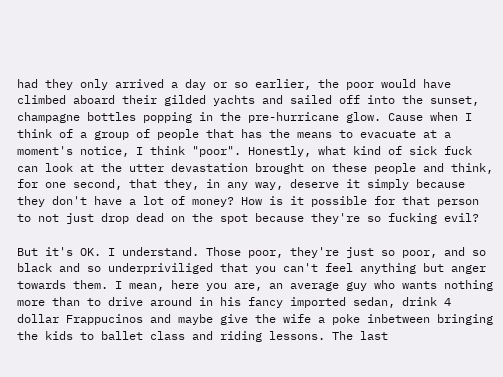had they only arrived a day or so earlier, the poor would have climbed aboard their gilded yachts and sailed off into the sunset, champagne bottles popping in the pre-hurricane glow. Cause when I think of a group of people that has the means to evacuate at a moment's notice, I think "poor". Honestly, what kind of sick fuck can look at the utter devastation brought on these people and think, for one second, that they, in any way, deserve it simply because they don't have a lot of money? How is it possible for that person to not just drop dead on the spot because they're so fucking evil?

But it's OK. I understand. Those poor, they're just so poor, and so black and so underpriviliged that you can't feel anything but anger towards them. I mean, here you are, an average guy who wants nothing more than to drive around in his fancy imported sedan, drink 4 dollar Frappucinos and maybe give the wife a poke inbetween bringing the kids to ballet class and riding lessons. The last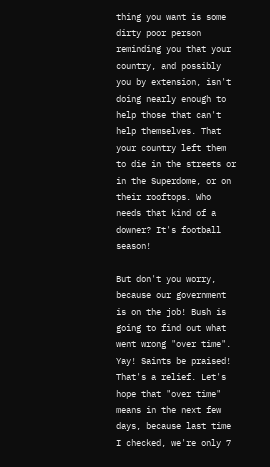thing you want is some dirty poor person reminding you that your country, and possibly you by extension, isn't doing nearly enough to help those that can't help themselves. That your country left them to die in the streets or in the Superdome, or on their rooftops. Who needs that kind of a downer? It's football season!

But don't you worry, because our government is on the job! Bush is going to find out what went wrong "over time". Yay! Saints be praised! That's a relief. Let's hope that "over time" means in the next few days, because last time I checked, we're only 7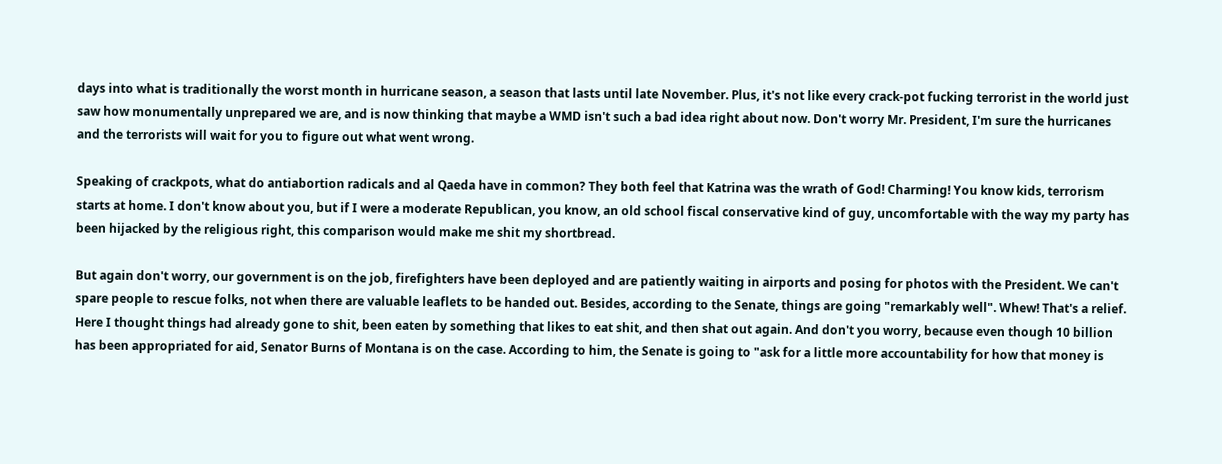days into what is traditionally the worst month in hurricane season, a season that lasts until late November. Plus, it's not like every crack-pot fucking terrorist in the world just saw how monumentally unprepared we are, and is now thinking that maybe a WMD isn't such a bad idea right about now. Don't worry Mr. President, I'm sure the hurricanes and the terrorists will wait for you to figure out what went wrong.

Speaking of crackpots, what do antiabortion radicals and al Qaeda have in common? They both feel that Katrina was the wrath of God! Charming! You know kids, terrorism starts at home. I don't know about you, but if I were a moderate Republican, you know, an old school fiscal conservative kind of guy, uncomfortable with the way my party has been hijacked by the religious right, this comparison would make me shit my shortbread.

But again don't worry, our government is on the job, firefighters have been deployed and are patiently waiting in airports and posing for photos with the President. We can't spare people to rescue folks, not when there are valuable leaflets to be handed out. Besides, according to the Senate, things are going "remarkably well". Whew! That's a relief. Here I thought things had already gone to shit, been eaten by something that likes to eat shit, and then shat out again. And don't you worry, because even though 10 billion has been appropriated for aid, Senator Burns of Montana is on the case. According to him, the Senate is going to "ask for a little more accountability for how that money is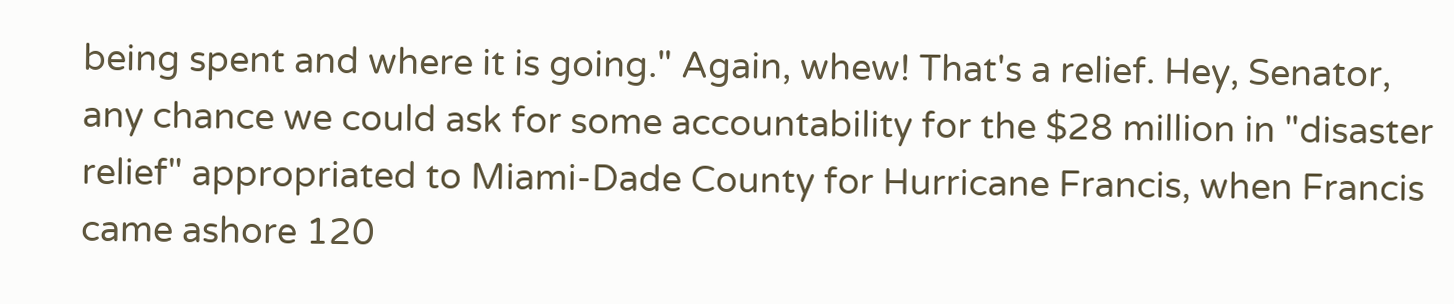being spent and where it is going." Again, whew! That's a relief. Hey, Senator, any chance we could ask for some accountability for the $28 million in "disaster relief" appropriated to Miami-Dade County for Hurricane Francis, when Francis came ashore 120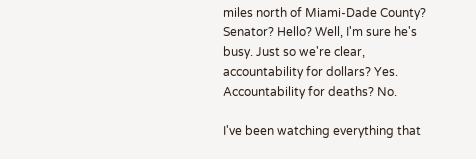miles north of Miami-Dade County? Senator? Hello? Well, I'm sure he's busy. Just so we're clear, accountability for dollars? Yes. Accountability for deaths? No.

I've been watching everything that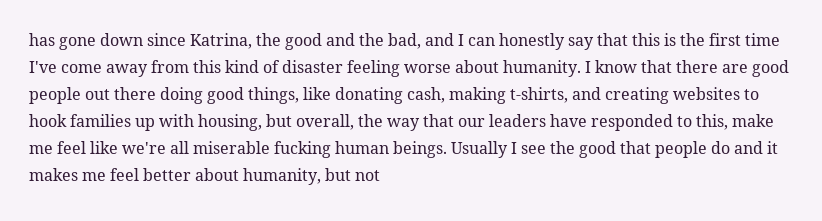has gone down since Katrina, the good and the bad, and I can honestly say that this is the first time I've come away from this kind of disaster feeling worse about humanity. I know that there are good people out there doing good things, like donating cash, making t-shirts, and creating websites to hook families up with housing, but overall, the way that our leaders have responded to this, make me feel like we're all miserable fucking human beings. Usually I see the good that people do and it makes me feel better about humanity, but not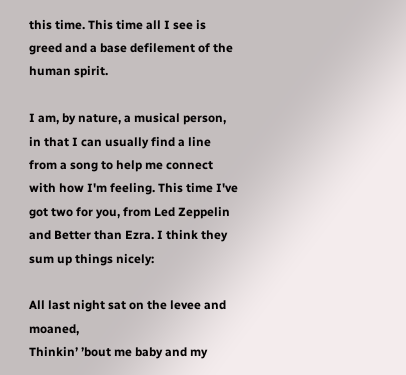this time. This time all I see is greed and a base defilement of the human spirit.

I am, by nature, a musical person, in that I can usually find a line from a song to help me connect with how I'm feeling. This time I've got two for you, from Led Zeppelin and Better than Ezra. I think they sum up things nicely:

All last night sat on the levee and moaned,
Thinkin’ ’bout me baby and my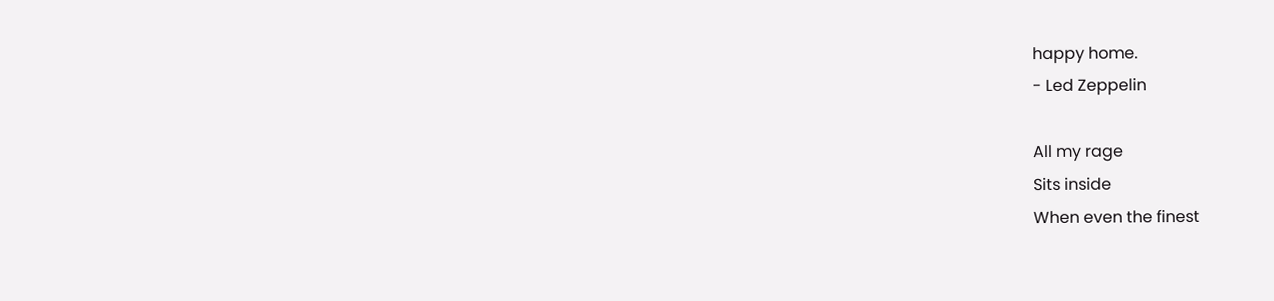happy home.
- Led Zeppelin

All my rage
Sits inside
When even the finest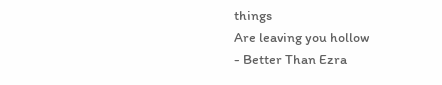things
Are leaving you hollow
- Better Than Ezra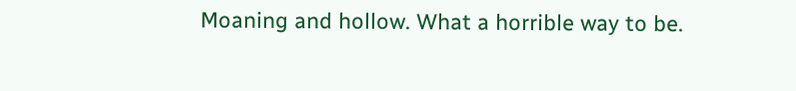Moaning and hollow. What a horrible way to be.